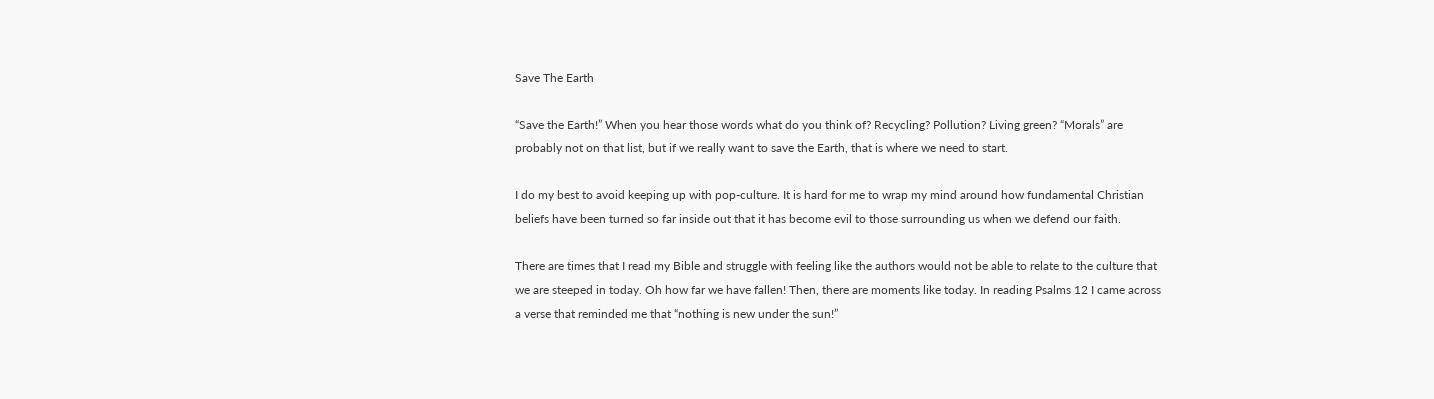Save The Earth

“Save the Earth!” When you hear those words what do you think of? Recycling? Pollution? Living green? “Morals” are probably not on that list, but if we really want to save the Earth, that is where we need to start.

I do my best to avoid keeping up with pop-culture. It is hard for me to wrap my mind around how fundamental Christian beliefs have been turned so far inside out that it has become evil to those surrounding us when we defend our faith.

There are times that I read my Bible and struggle with feeling like the authors would not be able to relate to the culture that we are steeped in today. Oh how far we have fallen! Then, there are moments like today. In reading Psalms 12 I came across a verse that reminded me that “nothing is new under the sun!”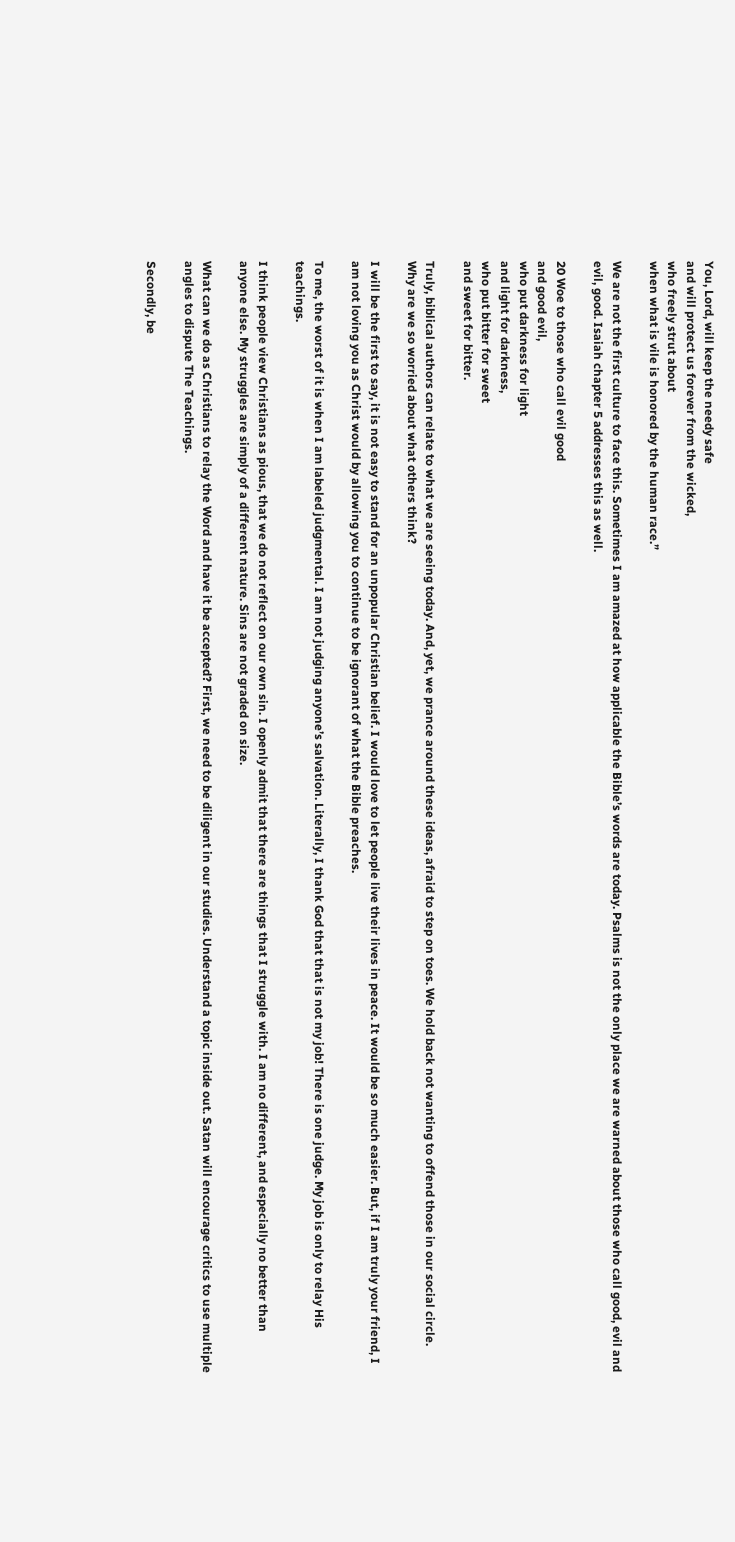You, Lord, will keep the needy safe
and will protect us forever from the wicked,
who freely strut about
when what is vile is honored by the human race.”

We are not the first culture to face this. Sometimes I am amazed at how applicable the Bible’s words are today. Psalms is not the only place we are warned about those who call good, evil and evil, good. Isaiah chapter 5 addresses this as well.

20 Woe to those who call evil good
and good evil,
who put darkness for light
and light for darkness,
who put bitter for sweet
and sweet for bitter.

Truly, biblical authors can relate to what we are seeing today. And, yet, we prance around these ideas, afraid to step on toes. We hold back not wanting to offend those in our social circle. Why are we so worried about what others think?

I will be the first to say, it is not easy to stand for an unpopular Christian belief. I would love to let people live their lives in peace. It would be so much easier. But, if I am truly your friend, I am not loving you as Christ would by allowing you to continue to be ignorant of what the Bible preaches.

To me, the worst of it is when I am labeled judgmental. I am not judging anyone’s salvation. Literally, I thank God that that is not my job! There is one judge. My job is only to relay His teachings.

I think people view Christians as pious, that we do not reflect on our own sin. I openly admit that there are things that I struggle with. I am no different, and especially no better than anyone else. My struggles are simply of a different nature. Sins are not graded on size.

What can we do as Christians to relay the Word and have it be accepted? First, we need to be diligent in our studies. Understand a topic inside out. Satan will encourage critics to use multiple angles to dispute The Teachings.

Secondly, be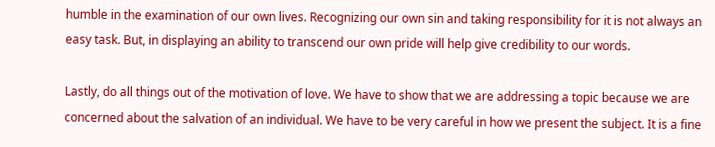humble in the examination of our own lives. Recognizing our own sin and taking responsibility for it is not always an easy task. But, in displaying an ability to transcend our own pride will help give credibility to our words.

Lastly, do all things out of the motivation of love. We have to show that we are addressing a topic because we are concerned about the salvation of an individual. We have to be very careful in how we present the subject. It is a fine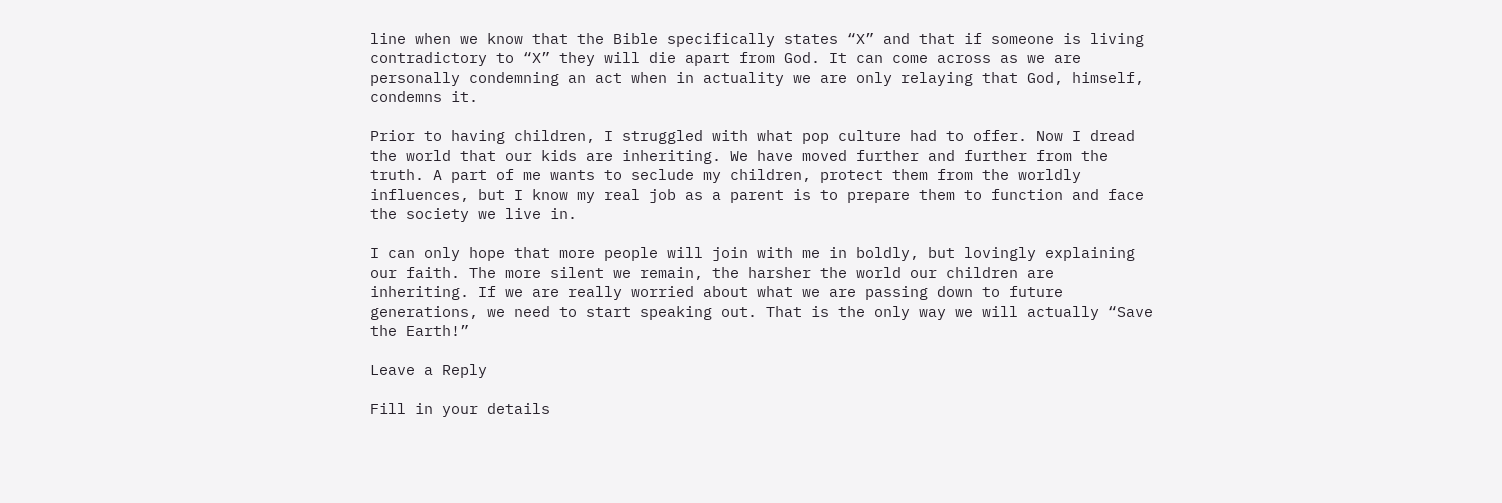line when we know that the Bible specifically states “X” and that if someone is living contradictory to “X” they will die apart from God. It can come across as we are personally condemning an act when in actuality we are only relaying that God, himself, condemns it.

Prior to having children, I struggled with what pop culture had to offer. Now I dread the world that our kids are inheriting. We have moved further and further from the truth. A part of me wants to seclude my children, protect them from the worldly influences, but I know my real job as a parent is to prepare them to function and face the society we live in.

I can only hope that more people will join with me in boldly, but lovingly explaining our faith. The more silent we remain, the harsher the world our children are inheriting. If we are really worried about what we are passing down to future generations, we need to start speaking out. That is the only way we will actually “Save the Earth!”

Leave a Reply

Fill in your details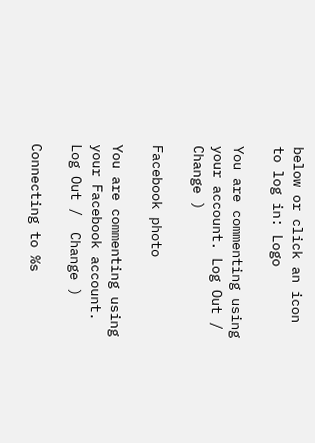below or click an icon to log in: Logo

You are commenting using your account. Log Out /  Change )

Facebook photo

You are commenting using your Facebook account. Log Out /  Change )

Connecting to %s